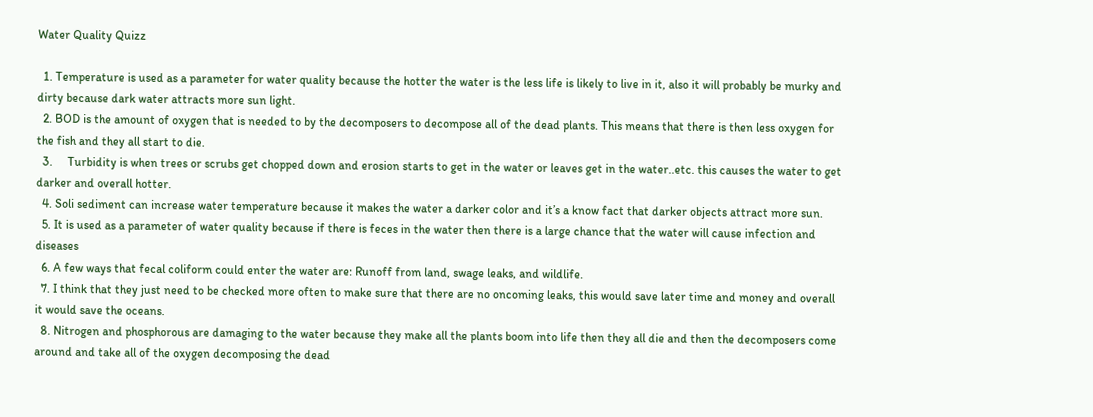Water Quality Quizz

  1. Temperature is used as a parameter for water quality because the hotter the water is the less life is likely to live in it, also it will probably be murky and dirty because dark water attracts more sun light.
  2. BOD is the amount of oxygen that is needed to by the decomposers to decompose all of the dead plants. This means that there is then less oxygen for the fish and they all start to die.
  3.     Turbidity is when trees or scrubs get chopped down and erosion starts to get in the water or leaves get in the water..etc. this causes the water to get darker and overall hotter.
  4. Soli sediment can increase water temperature because it makes the water a darker color and it’s a know fact that darker objects attract more sun.
  5. It is used as a parameter of water quality because if there is feces in the water then there is a large chance that the water will cause infection and diseases
  6. A few ways that fecal coliform could enter the water are: Runoff from land, swage leaks, and wildlife.
  7. I think that they just need to be checked more often to make sure that there are no oncoming leaks, this would save later time and money and overall it would save the oceans.
  8. Nitrogen and phosphorous are damaging to the water because they make all the plants boom into life then they all die and then the decomposers come around and take all of the oxygen decomposing the dead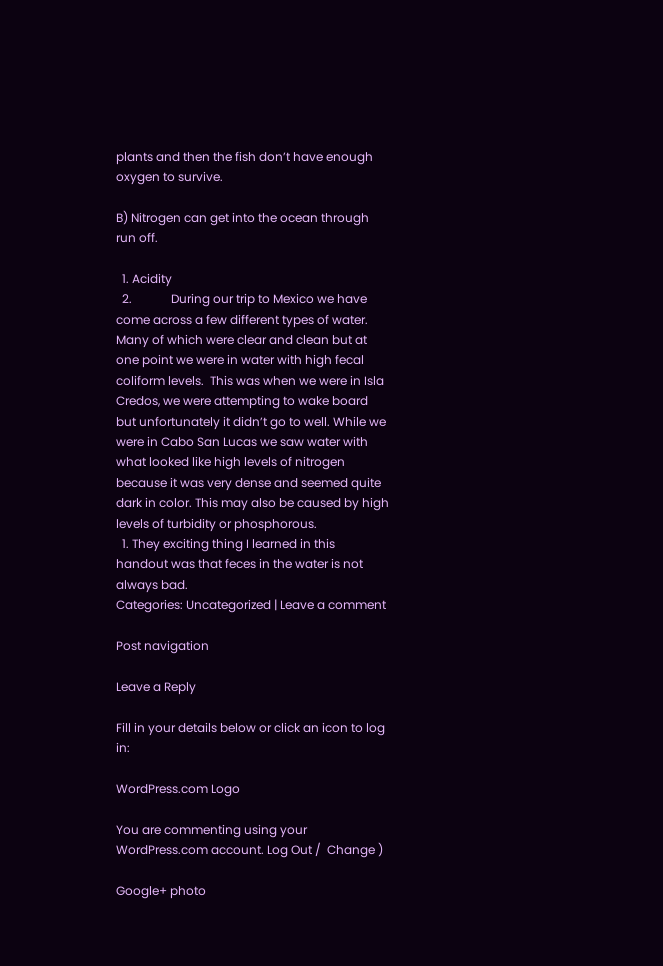plants and then the fish don’t have enough oxygen to survive.

B) Nitrogen can get into the ocean through run off.

  1. Acidity
  2.             During our trip to Mexico we have come across a few different types of water. Many of which were clear and clean but at one point we were in water with high fecal coliform levels.  This was when we were in Isla Credos, we were attempting to wake board but unfortunately it didn’t go to well. While we were in Cabo San Lucas we saw water with what looked like high levels of nitrogen because it was very dense and seemed quite dark in color. This may also be caused by high levels of turbidity or phosphorous.
  1. They exciting thing I learned in this handout was that feces in the water is not always bad.
Categories: Uncategorized | Leave a comment

Post navigation

Leave a Reply

Fill in your details below or click an icon to log in:

WordPress.com Logo

You are commenting using your WordPress.com account. Log Out /  Change )

Google+ photo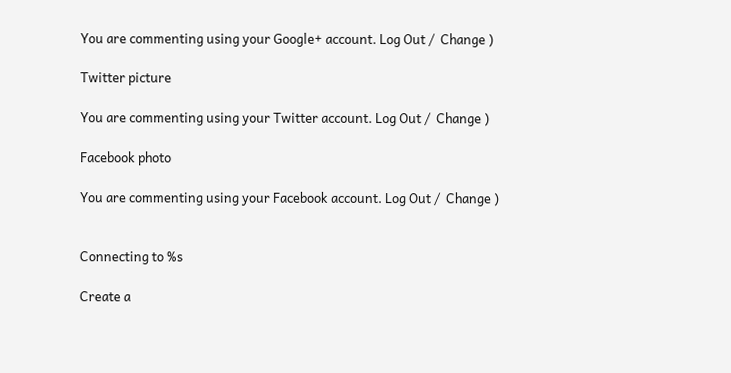You are commenting using your Google+ account. Log Out /  Change )

Twitter picture

You are commenting using your Twitter account. Log Out /  Change )

Facebook photo

You are commenting using your Facebook account. Log Out /  Change )


Connecting to %s

Create a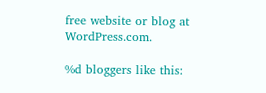free website or blog at WordPress.com.

%d bloggers like this: